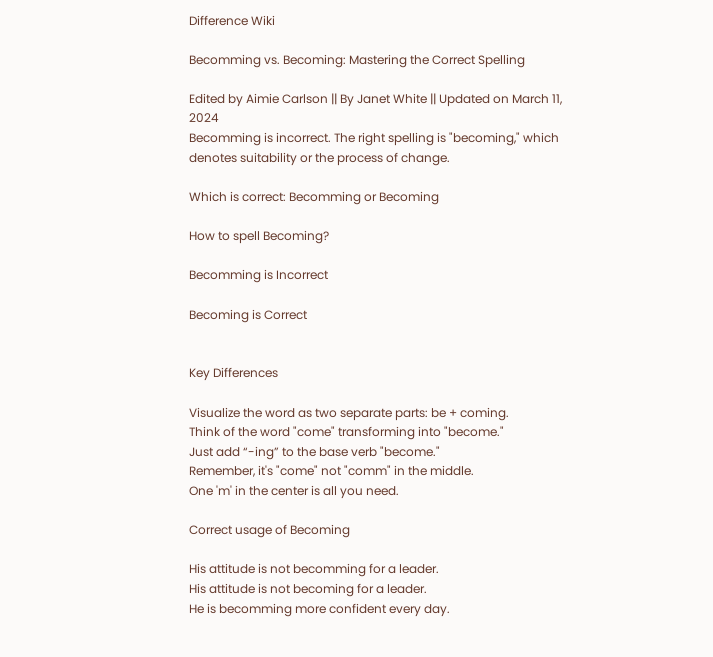Difference Wiki

Becomming vs. Becoming: Mastering the Correct Spelling

Edited by Aimie Carlson || By Janet White || Updated on March 11, 2024
Becomming is incorrect. The right spelling is "becoming," which denotes suitability or the process of change.

Which is correct: Becomming or Becoming

How to spell Becoming?

Becomming is Incorrect

Becoming is Correct


Key Differences

Visualize the word as two separate parts: be + coming.
Think of the word "come" transforming into "become."
Just add “-ing” to the base verb "become."
Remember, it's "come" not "comm" in the middle.
One 'm' in the center is all you need.

Correct usage of Becoming

His attitude is not becomming for a leader.
His attitude is not becoming for a leader.
He is becomming more confident every day.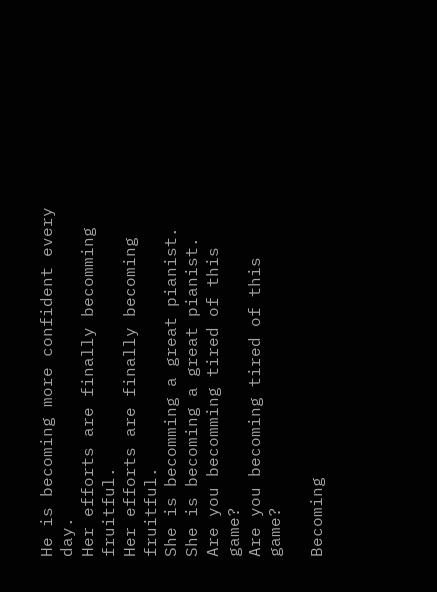He is becoming more confident every day.
Her efforts are finally becomming fruitful.
Her efforts are finally becoming fruitful.
She is becomming a great pianist.
She is becoming a great pianist.
Are you becomming tired of this game?
Are you becoming tired of this game?

Becoming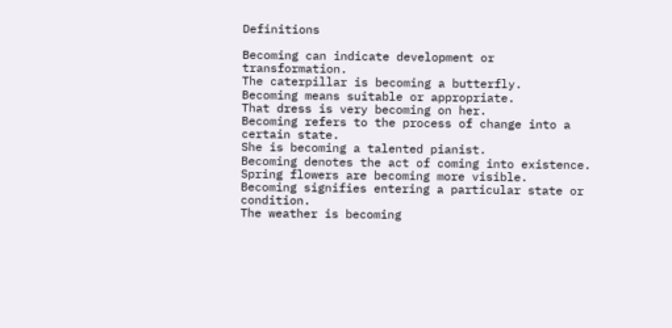Definitions

Becoming can indicate development or transformation.
The caterpillar is becoming a butterfly.
Becoming means suitable or appropriate.
That dress is very becoming on her.
Becoming refers to the process of change into a certain state.
She is becoming a talented pianist.
Becoming denotes the act of coming into existence.
Spring flowers are becoming more visible.
Becoming signifies entering a particular state or condition.
The weather is becoming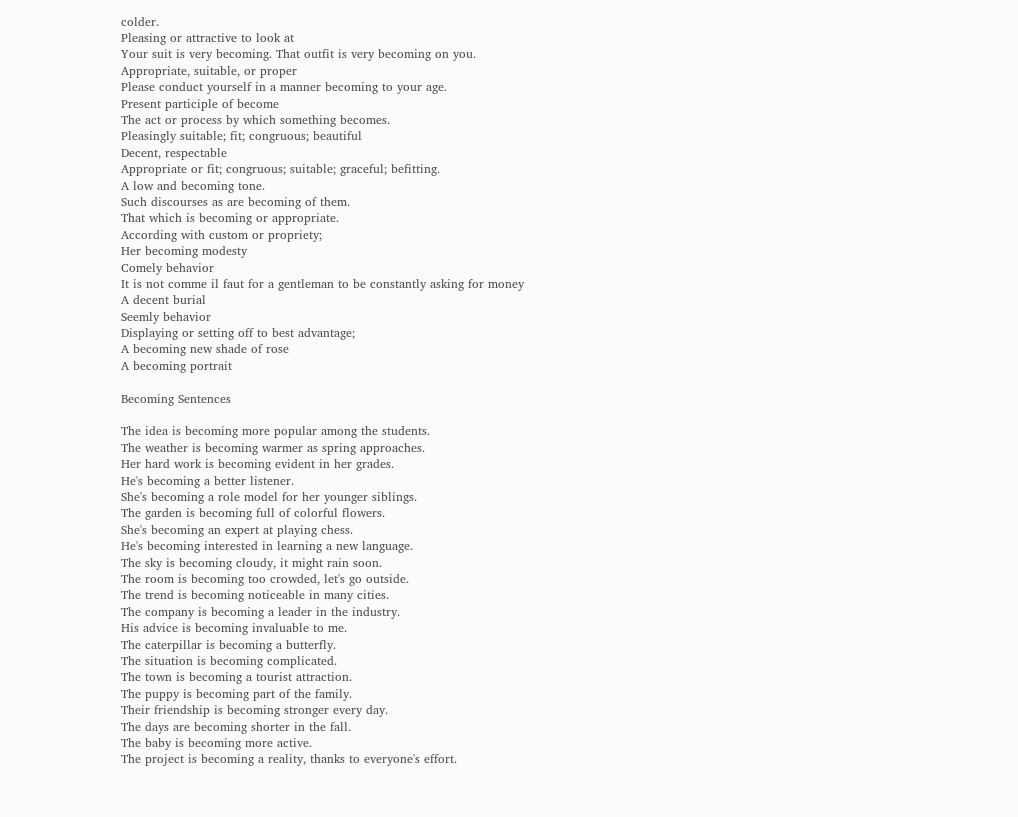colder.
Pleasing or attractive to look at
Your suit is very becoming. That outfit is very becoming on you.
Appropriate, suitable, or proper
Please conduct yourself in a manner becoming to your age.
Present participle of become
The act or process by which something becomes.
Pleasingly suitable; fit; congruous; beautiful
Decent, respectable
Appropriate or fit; congruous; suitable; graceful; befitting.
A low and becoming tone.
Such discourses as are becoming of them.
That which is becoming or appropriate.
According with custom or propriety;
Her becoming modesty
Comely behavior
It is not comme il faut for a gentleman to be constantly asking for money
A decent burial
Seemly behavior
Displaying or setting off to best advantage;
A becoming new shade of rose
A becoming portrait

Becoming Sentences

The idea is becoming more popular among the students.
The weather is becoming warmer as spring approaches.
Her hard work is becoming evident in her grades.
He's becoming a better listener.
She's becoming a role model for her younger siblings.
The garden is becoming full of colorful flowers.
She's becoming an expert at playing chess.
He's becoming interested in learning a new language.
The sky is becoming cloudy, it might rain soon.
The room is becoming too crowded, let's go outside.
The trend is becoming noticeable in many cities.
The company is becoming a leader in the industry.
His advice is becoming invaluable to me.
The caterpillar is becoming a butterfly.
The situation is becoming complicated.
The town is becoming a tourist attraction.
The puppy is becoming part of the family.
Their friendship is becoming stronger every day.
The days are becoming shorter in the fall.
The baby is becoming more active.
The project is becoming a reality, thanks to everyone's effort.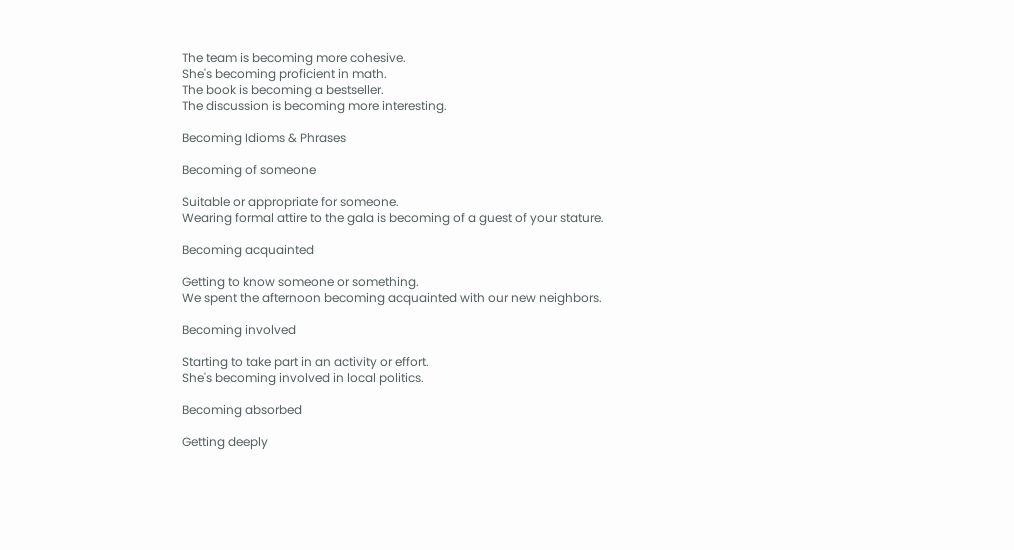The team is becoming more cohesive.
She's becoming proficient in math.
The book is becoming a bestseller.
The discussion is becoming more interesting.

Becoming Idioms & Phrases

Becoming of someone

Suitable or appropriate for someone.
Wearing formal attire to the gala is becoming of a guest of your stature.

Becoming acquainted

Getting to know someone or something.
We spent the afternoon becoming acquainted with our new neighbors.

Becoming involved

Starting to take part in an activity or effort.
She's becoming involved in local politics.

Becoming absorbed

Getting deeply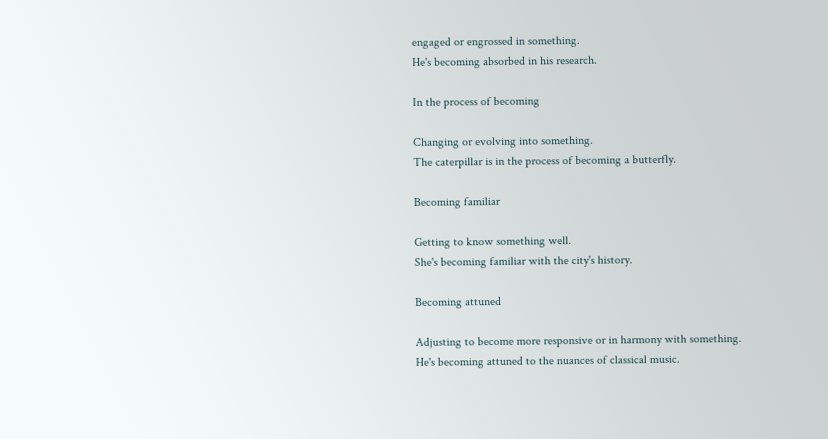engaged or engrossed in something.
He's becoming absorbed in his research.

In the process of becoming

Changing or evolving into something.
The caterpillar is in the process of becoming a butterfly.

Becoming familiar

Getting to know something well.
She's becoming familiar with the city's history.

Becoming attuned

Adjusting to become more responsive or in harmony with something.
He's becoming attuned to the nuances of classical music.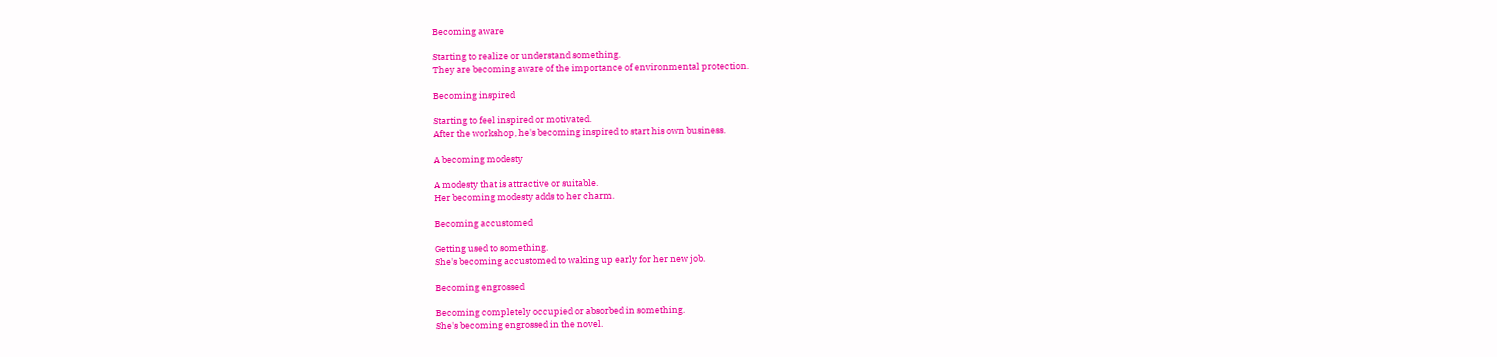Becoming aware

Starting to realize or understand something.
They are becoming aware of the importance of environmental protection.

Becoming inspired

Starting to feel inspired or motivated.
After the workshop, he's becoming inspired to start his own business.

A becoming modesty

A modesty that is attractive or suitable.
Her becoming modesty adds to her charm.

Becoming accustomed

Getting used to something.
She's becoming accustomed to waking up early for her new job.

Becoming engrossed

Becoming completely occupied or absorbed in something.
She's becoming engrossed in the novel.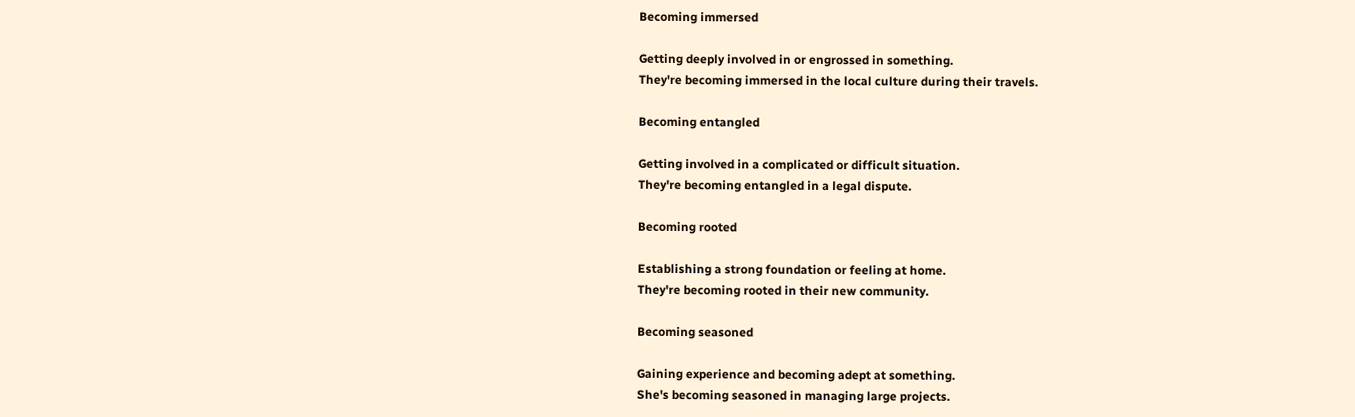Becoming immersed

Getting deeply involved in or engrossed in something.
They're becoming immersed in the local culture during their travels.

Becoming entangled

Getting involved in a complicated or difficult situation.
They're becoming entangled in a legal dispute.

Becoming rooted

Establishing a strong foundation or feeling at home.
They're becoming rooted in their new community.

Becoming seasoned

Gaining experience and becoming adept at something.
She's becoming seasoned in managing large projects.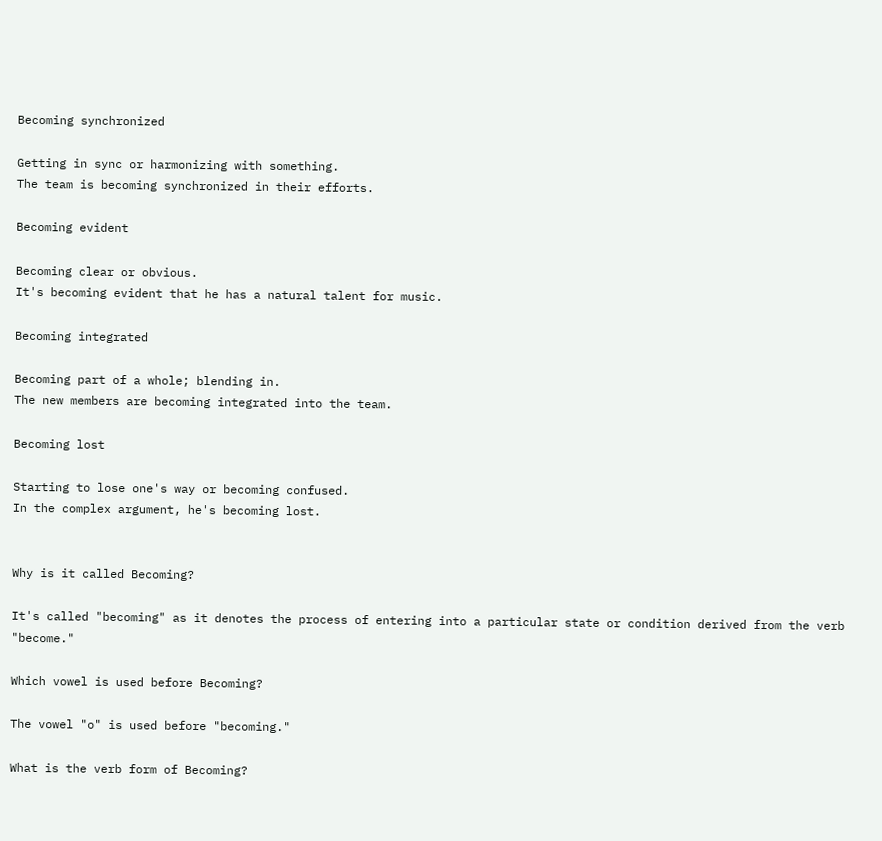Becoming synchronized

Getting in sync or harmonizing with something.
The team is becoming synchronized in their efforts.

Becoming evident

Becoming clear or obvious.
It's becoming evident that he has a natural talent for music.

Becoming integrated

Becoming part of a whole; blending in.
The new members are becoming integrated into the team.

Becoming lost

Starting to lose one's way or becoming confused.
In the complex argument, he's becoming lost.


Why is it called Becoming?

It's called "becoming" as it denotes the process of entering into a particular state or condition derived from the verb "become."

Which vowel is used before Becoming?

The vowel "o" is used before "becoming."

What is the verb form of Becoming?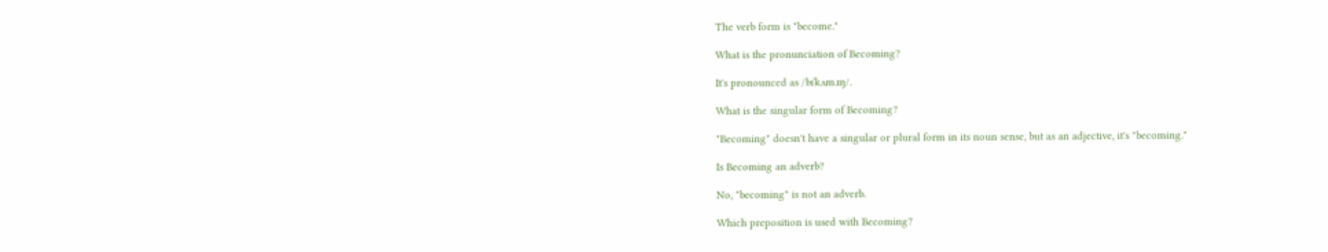The verb form is "become."

What is the pronunciation of Becoming?

It's pronounced as /bɪˈkʌm.ɪŋ/.

What is the singular form of Becoming?

"Becoming" doesn't have a singular or plural form in its noun sense, but as an adjective, it's "becoming."

Is Becoming an adverb?

No, "becoming" is not an adverb.

Which preposition is used with Becoming?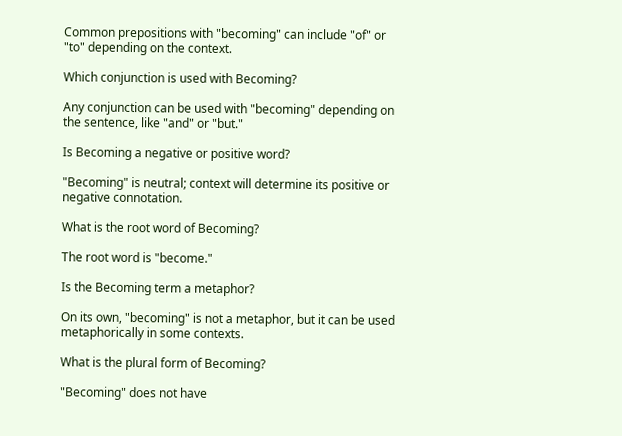Common prepositions with "becoming" can include "of" or "to" depending on the context.

Which conjunction is used with Becoming?

Any conjunction can be used with "becoming" depending on the sentence, like "and" or "but."

Is Becoming a negative or positive word?

"Becoming" is neutral; context will determine its positive or negative connotation.

What is the root word of Becoming?

The root word is "become."

Is the Becoming term a metaphor?

On its own, "becoming" is not a metaphor, but it can be used metaphorically in some contexts.

What is the plural form of Becoming?

"Becoming" does not have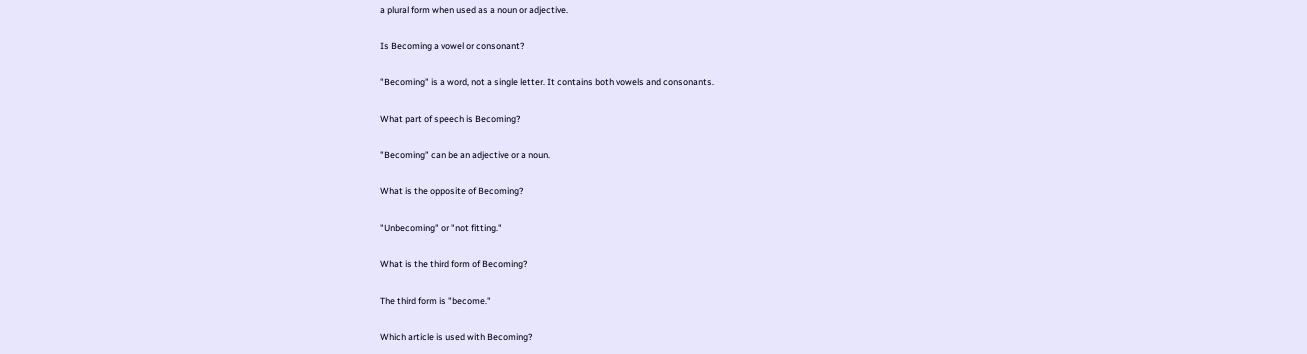a plural form when used as a noun or adjective.

Is Becoming a vowel or consonant?

"Becoming" is a word, not a single letter. It contains both vowels and consonants.

What part of speech is Becoming?

"Becoming" can be an adjective or a noun.

What is the opposite of Becoming?

"Unbecoming" or "not fitting."

What is the third form of Becoming?

The third form is "become."

Which article is used with Becoming?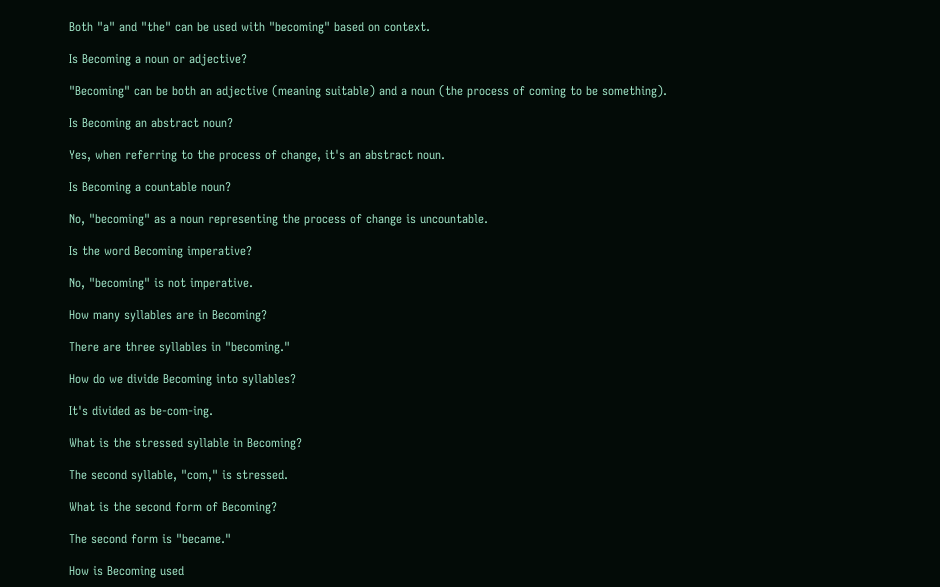Both "a" and "the" can be used with "becoming" based on context.

Is Becoming a noun or adjective?

"Becoming" can be both an adjective (meaning suitable) and a noun (the process of coming to be something).

Is Becoming an abstract noun?

Yes, when referring to the process of change, it's an abstract noun.

Is Becoming a countable noun?

No, "becoming" as a noun representing the process of change is uncountable.

Is the word Becoming imperative?

No, "becoming" is not imperative.

How many syllables are in Becoming?

There are three syllables in "becoming."

How do we divide Becoming into syllables?

It's divided as be-com-ing.

What is the stressed syllable in Becoming?

The second syllable, "com," is stressed.

What is the second form of Becoming?

The second form is "became."

How is Becoming used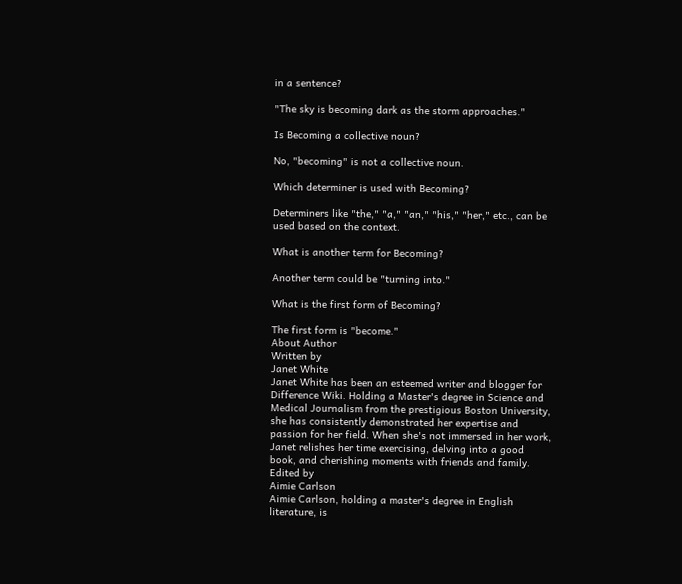in a sentence?

"The sky is becoming dark as the storm approaches."

Is Becoming a collective noun?

No, "becoming" is not a collective noun.

Which determiner is used with Becoming?

Determiners like "the," "a," "an," "his," "her," etc., can be used based on the context.

What is another term for Becoming?

Another term could be "turning into."

What is the first form of Becoming?

The first form is "become."
About Author
Written by
Janet White
Janet White has been an esteemed writer and blogger for Difference Wiki. Holding a Master's degree in Science and Medical Journalism from the prestigious Boston University, she has consistently demonstrated her expertise and passion for her field. When she's not immersed in her work, Janet relishes her time exercising, delving into a good book, and cherishing moments with friends and family.
Edited by
Aimie Carlson
Aimie Carlson, holding a master's degree in English literature, is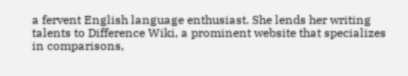a fervent English language enthusiast. She lends her writing talents to Difference Wiki, a prominent website that specializes in comparisons,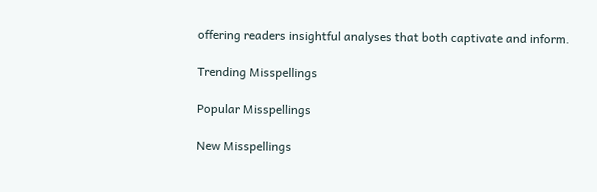offering readers insightful analyses that both captivate and inform.

Trending Misspellings

Popular Misspellings

New Misspellings